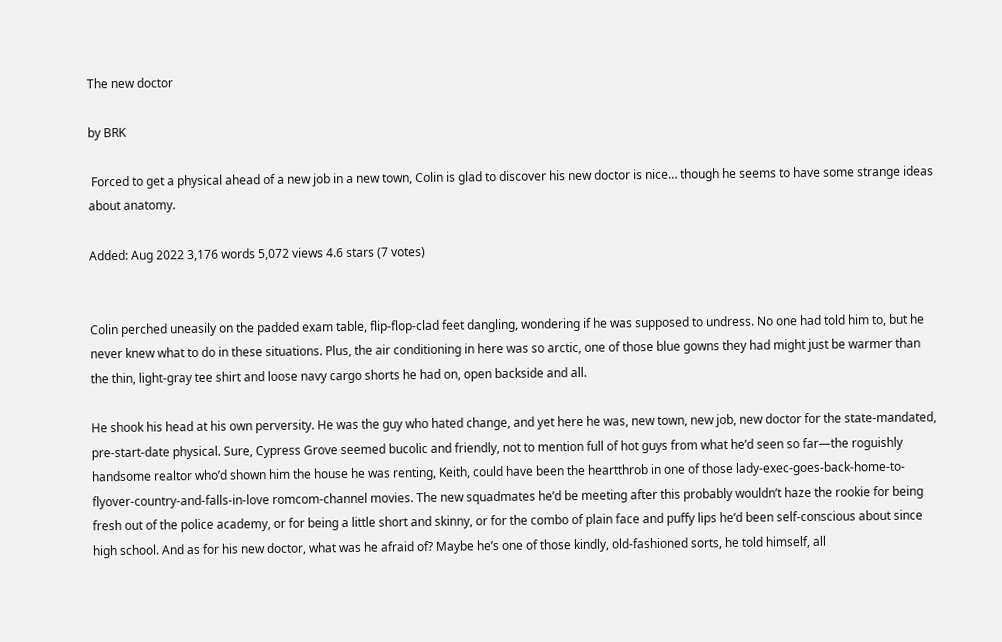The new doctor

by BRK

 Forced to get a physical ahead of a new job in a new town, Colin is glad to discover his new doctor is nice… though he seems to have some strange ideas about anatomy.

Added: Aug 2022 3,176 words 5,072 views 4.6 stars (7 votes)


Colin perched uneasily on the padded exam table, flip-flop-clad feet dangling, wondering if he was supposed to undress. No one had told him to, but he never knew what to do in these situations. Plus, the air conditioning in here was so arctic, one of those blue gowns they had might just be warmer than the thin, light-gray tee shirt and loose navy cargo shorts he had on, open backside and all.

He shook his head at his own perversity. He was the guy who hated change, and yet here he was, new town, new job, new doctor for the state-mandated, pre-start-date physical. Sure, Cypress Grove seemed bucolic and friendly, not to mention full of hot guys from what he’d seen so far—the roguishly handsome realtor who’d shown him the house he was renting, Keith, could have been the heartthrob in one of those lady-exec-goes-back-home-to-flyover-country-and-falls-in-love romcom-channel movies. The new squadmates he’d be meeting after this probably wouldn’t haze the rookie for being fresh out of the police academy, or for being a little short and skinny, or for the combo of plain face and puffy lips he’d been self-conscious about since high school. And as for his new doctor, what was he afraid of? Maybe he’s one of those kindly, old-fashioned sorts, he told himself, all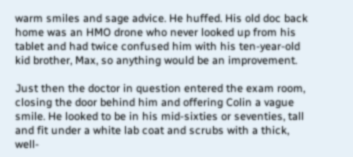warm smiles and sage advice. He huffed. His old doc back home was an HMO drone who never looked up from his tablet and had twice confused him with his ten-year-old kid brother, Max, so anything would be an improvement.

Just then the doctor in question entered the exam room, closing the door behind him and offering Colin a vague smile. He looked to be in his mid-sixties or seventies, tall and fit under a white lab coat and scrubs with a thick, well-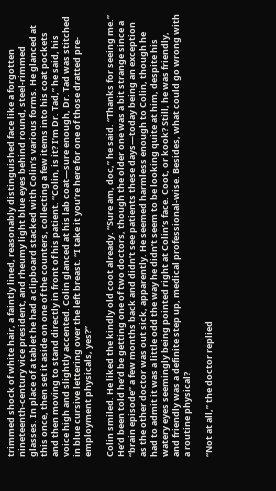trimmed shock of white hair, a faintly lined, reasonably distinguished face like a forgotten nineteenth-century vice president, and rheumy light blue eyes behind round, steel-rimmed glasses. In place of a tablet he had a clipboard stacked with Colin’s various forms. He glanced at this once, then set it aside on one of the counters, collecting a few items into his coat pockets and then moving to stand directly in front of his patient. “Colin, is it? I’m Dr. Tad,” he said, his voice high and slightly accented. Colin glanced at his lab coat—sure enough, Dr. Tad was stitched in blue cursive lettering over the left breast. “I take it you’re here for one of those dratted pre-employment physicals, yes?”

Colin smiled. He liked the kindly old coot already. “Sure am, doc,” he said. “Thanks for seeing me.” He’d been told he’d be getting one of two doctors, though the older one was a bit strange since a “brain episode” a few months back and didn’t see patients these days—today being an exception as the other doctor was out sick, apparently. He seemed harmless enough to Colin, though he had to admit it was a little odd the way he didn’t seem to be looking quite at him, despite his watery eyes seemingly being pointed right at Colin’s face. Coot, or kook? Still, he was friendly, and friendly was a definite step up, medical professional-wise. Besides, what could go wrong with a routine physical?

“Not at all,” the doctor replied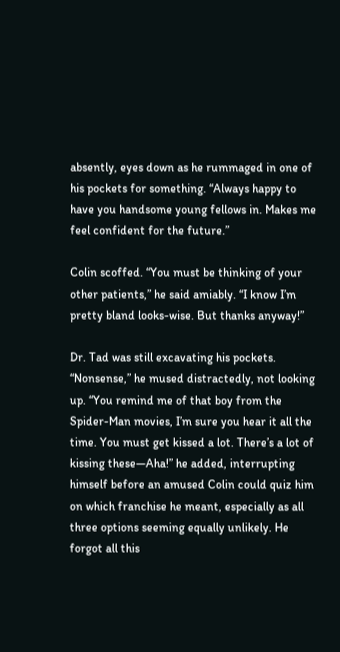absently, eyes down as he rummaged in one of his pockets for something. “Always happy to have you handsome young fellows in. Makes me feel confident for the future.”

Colin scoffed. “You must be thinking of your other patients,” he said amiably. “I know I’m pretty bland looks-wise. But thanks anyway!”

Dr. Tad was still excavating his pockets. “Nonsense,” he mused distractedly, not looking up. “You remind me of that boy from the Spider-Man movies, I’m sure you hear it all the time. You must get kissed a lot. There’s a lot of kissing these—Aha!” he added, interrupting himself before an amused Colin could quiz him on which franchise he meant, especially as all three options seeming equally unlikely. He forgot all this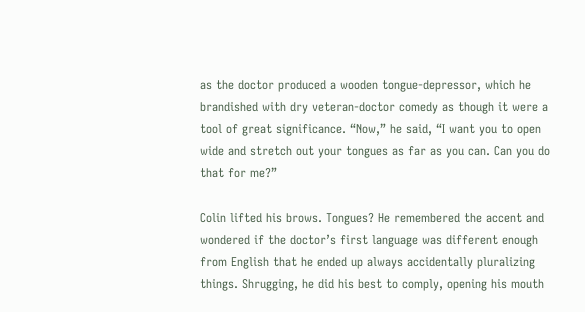as the doctor produced a wooden tongue-depressor, which he brandished with dry veteran-doctor comedy as though it were a tool of great significance. “Now,” he said, “I want you to open wide and stretch out your tongues as far as you can. Can you do that for me?”

Colin lifted his brows. Tongues? He remembered the accent and wondered if the doctor’s first language was different enough from English that he ended up always accidentally pluralizing things. Shrugging, he did his best to comply, opening his mouth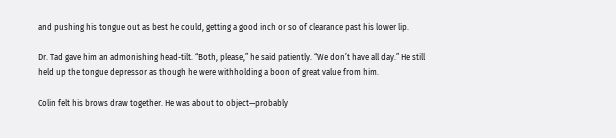and pushing his tongue out as best he could, getting a good inch or so of clearance past his lower lip.

Dr. Tad gave him an admonishing head-tilt. “Both, please,” he said patiently. “We don’t have all day.” He still held up the tongue depressor as though he were withholding a boon of great value from him.

Colin felt his brows draw together. He was about to object—probably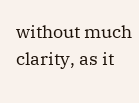without much clarity, as it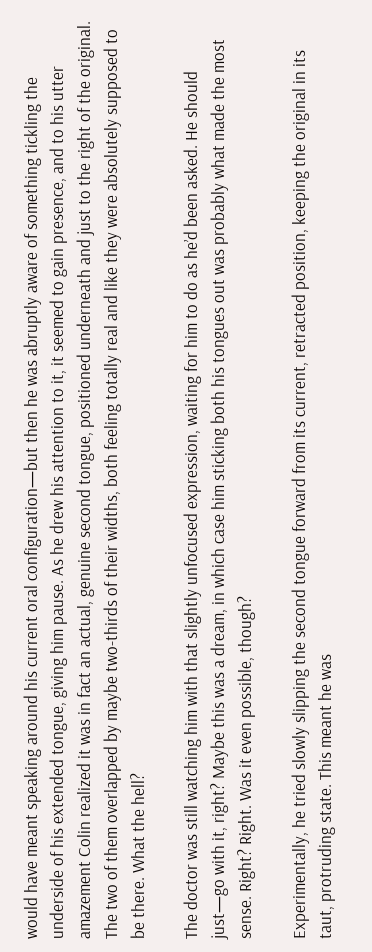would have meant speaking around his current oral configuration—but then he was abruptly aware of something tickling the underside of his extended tongue, giving him pause. As he drew his attention to it, it seemed to gain presence, and to his utter amazement Colin realized it was in fact an actual, genuine second tongue, positioned underneath and just to the right of the original. The two of them overlapped by maybe two-thirds of their widths, both feeling totally real and like they were absolutely supposed to be there. What the hell?

The doctor was still watching him with that slightly unfocused expression, waiting for him to do as he’d been asked. He should just—go with it, right? Maybe this was a dream, in which case him sticking both his tongues out was probably what made the most sense. Right? Right. Was it even possible, though?

Experimentally, he tried slowly slipping the second tongue forward from its current, retracted position, keeping the original in its taut, protruding state. This meant he was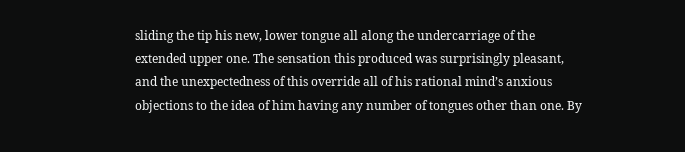sliding the tip his new, lower tongue all along the undercarriage of the extended upper one. The sensation this produced was surprisingly pleasant, and the unexpectedness of this override all of his rational mind’s anxious objections to the idea of him having any number of tongues other than one. By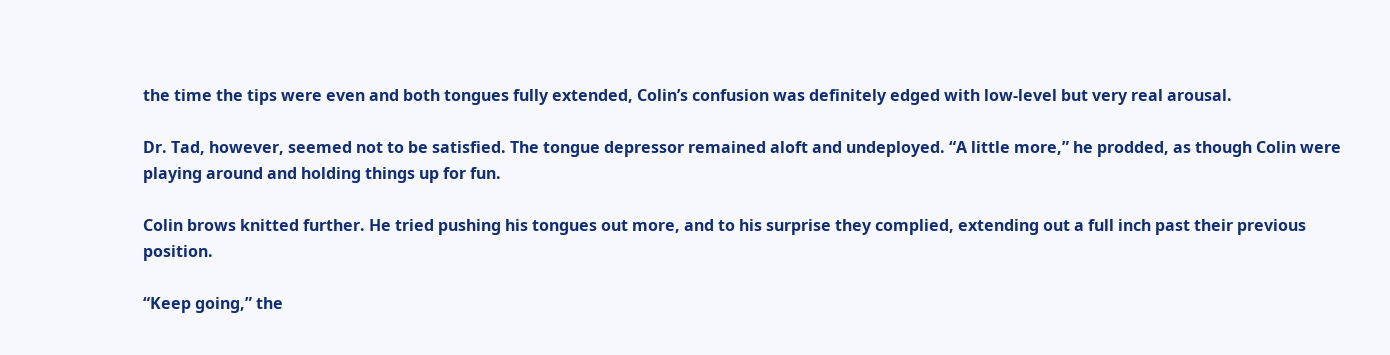the time the tips were even and both tongues fully extended, Colin’s confusion was definitely edged with low-level but very real arousal.

Dr. Tad, however, seemed not to be satisfied. The tongue depressor remained aloft and undeployed. “A little more,” he prodded, as though Colin were playing around and holding things up for fun.

Colin brows knitted further. He tried pushing his tongues out more, and to his surprise they complied, extending out a full inch past their previous position.

“Keep going,” the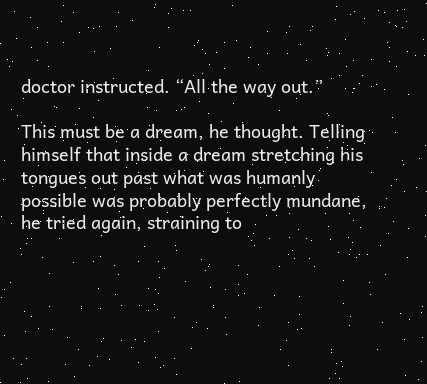doctor instructed. “All the way out.”

This must be a dream, he thought. Telling himself that inside a dream stretching his tongues out past what was humanly possible was probably perfectly mundane, he tried again, straining to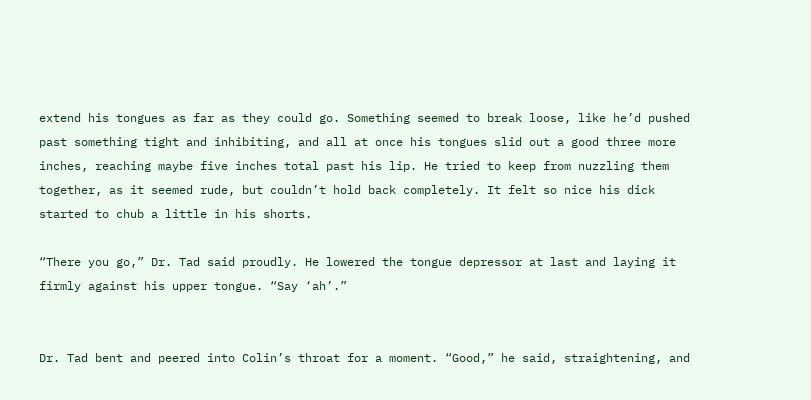extend his tongues as far as they could go. Something seemed to break loose, like he’d pushed past something tight and inhibiting, and all at once his tongues slid out a good three more inches, reaching maybe five inches total past his lip. He tried to keep from nuzzling them together, as it seemed rude, but couldn’t hold back completely. It felt so nice his dick started to chub a little in his shorts.

“There you go,” Dr. Tad said proudly. He lowered the tongue depressor at last and laying it firmly against his upper tongue. “Say ‘ah’.”


Dr. Tad bent and peered into Colin’s throat for a moment. “Good,” he said, straightening, and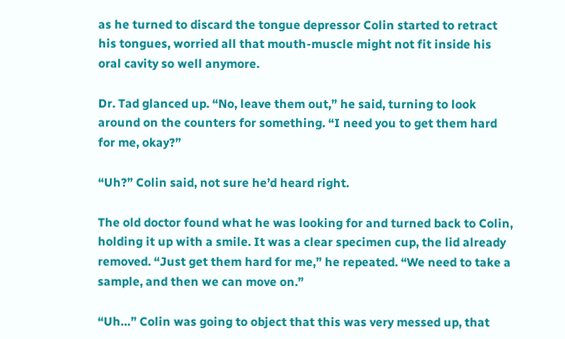as he turned to discard the tongue depressor Colin started to retract his tongues, worried all that mouth-muscle might not fit inside his oral cavity so well anymore.

Dr. Tad glanced up. “No, leave them out,” he said, turning to look around on the counters for something. “I need you to get them hard for me, okay?”

“Uh?” Colin said, not sure he’d heard right.

The old doctor found what he was looking for and turned back to Colin, holding it up with a smile. It was a clear specimen cup, the lid already removed. “Just get them hard for me,” he repeated. “We need to take a sample, and then we can move on.”

“Uh…” Colin was going to object that this was very messed up, that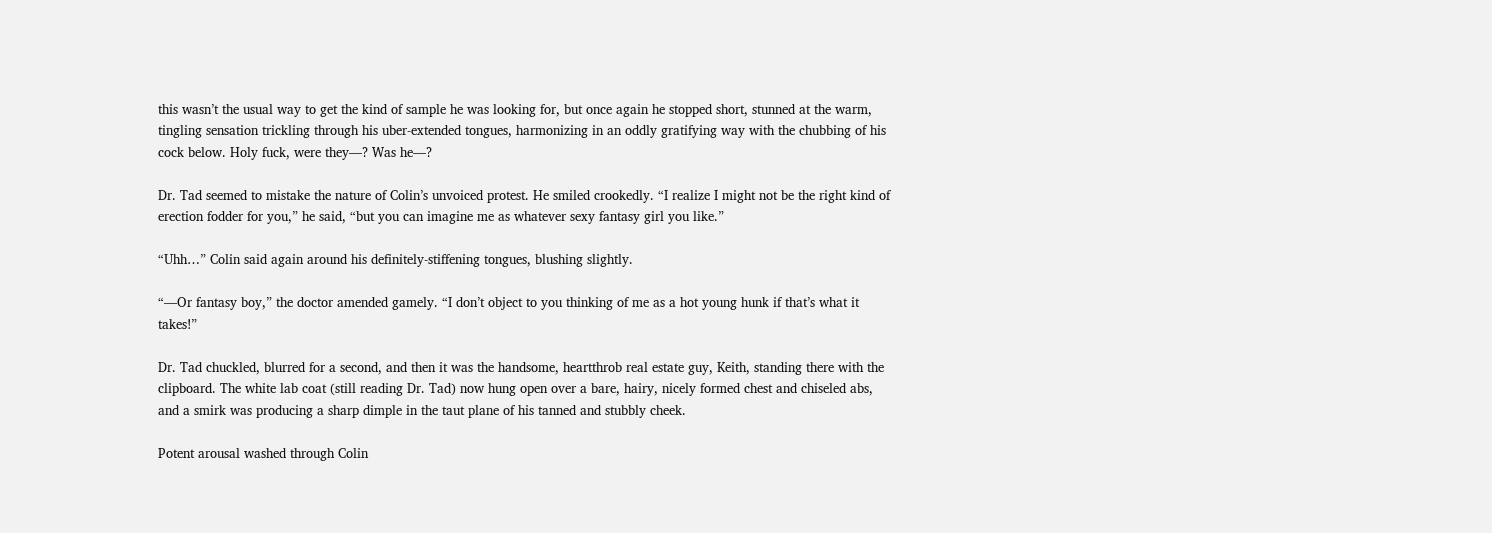this wasn’t the usual way to get the kind of sample he was looking for, but once again he stopped short, stunned at the warm, tingling sensation trickling through his uber-extended tongues, harmonizing in an oddly gratifying way with the chubbing of his cock below. Holy fuck, were they—? Was he—?

Dr. Tad seemed to mistake the nature of Colin’s unvoiced protest. He smiled crookedly. “I realize I might not be the right kind of erection fodder for you,” he said, “but you can imagine me as whatever sexy fantasy girl you like.”

“Uhh…” Colin said again around his definitely-stiffening tongues, blushing slightly.

“—Or fantasy boy,” the doctor amended gamely. “I don’t object to you thinking of me as a hot young hunk if that’s what it takes!”

Dr. Tad chuckled, blurred for a second, and then it was the handsome, heartthrob real estate guy, Keith, standing there with the clipboard. The white lab coat (still reading Dr. Tad) now hung open over a bare, hairy, nicely formed chest and chiseled abs, and a smirk was producing a sharp dimple in the taut plane of his tanned and stubbly cheek.

Potent arousal washed through Colin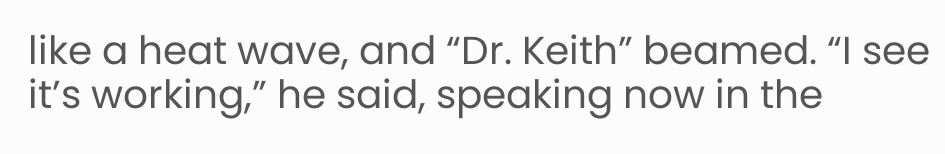like a heat wave, and “Dr. Keith” beamed. “I see it’s working,” he said, speaking now in the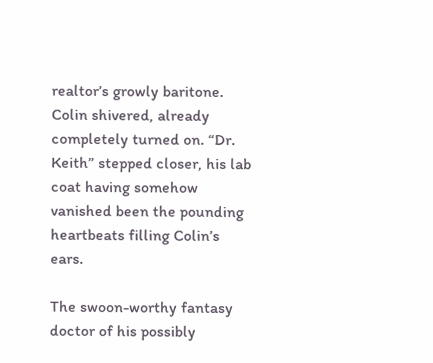realtor’s growly baritone. Colin shivered, already completely turned on. “Dr. Keith” stepped closer, his lab coat having somehow vanished been the pounding heartbeats filling Colin’s ears.

The swoon-worthy fantasy doctor of his possibly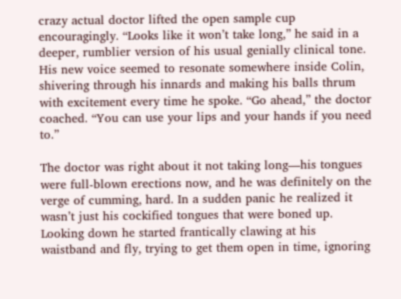crazy actual doctor lifted the open sample cup encouragingly. “Looks like it won’t take long,” he said in a deeper, rumblier version of his usual genially clinical tone. His new voice seemed to resonate somewhere inside Colin, shivering through his innards and making his balls thrum with excitement every time he spoke. “Go ahead,” the doctor coached. “You can use your lips and your hands if you need to.”

The doctor was right about it not taking long—his tongues were full-blown erections now, and he was definitely on the verge of cumming, hard. In a sudden panic he realized it wasn’t just his cockified tongues that were boned up. Looking down he started frantically clawing at his waistband and fly, trying to get them open in time, ignoring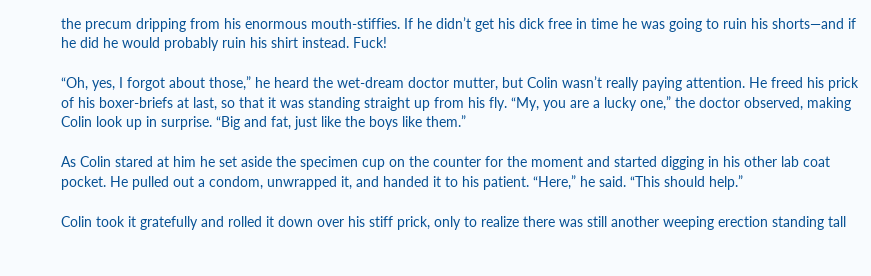the precum dripping from his enormous mouth-stiffies. If he didn’t get his dick free in time he was going to ruin his shorts—and if he did he would probably ruin his shirt instead. Fuck!

“Oh, yes, I forgot about those,” he heard the wet-dream doctor mutter, but Colin wasn’t really paying attention. He freed his prick of his boxer-briefs at last, so that it was standing straight up from his fly. “My, you are a lucky one,” the doctor observed, making Colin look up in surprise. “Big and fat, just like the boys like them.”

As Colin stared at him he set aside the specimen cup on the counter for the moment and started digging in his other lab coat pocket. He pulled out a condom, unwrapped it, and handed it to his patient. “Here,” he said. “This should help.”

Colin took it gratefully and rolled it down over his stiff prick, only to realize there was still another weeping erection standing tall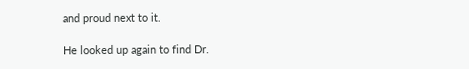and proud next to it.

He looked up again to find Dr.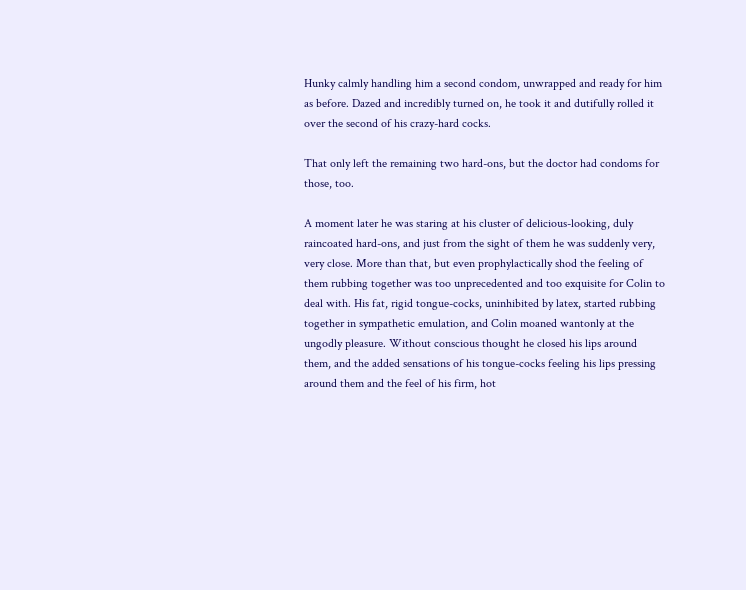Hunky calmly handling him a second condom, unwrapped and ready for him as before. Dazed and incredibly turned on, he took it and dutifully rolled it over the second of his crazy-hard cocks.

That only left the remaining two hard-ons, but the doctor had condoms for those, too.

A moment later he was staring at his cluster of delicious-looking, duly raincoated hard-ons, and just from the sight of them he was suddenly very, very close. More than that, but even prophylactically shod the feeling of them rubbing together was too unprecedented and too exquisite for Colin to deal with. His fat, rigid tongue-cocks, uninhibited by latex, started rubbing together in sympathetic emulation, and Colin moaned wantonly at the ungodly pleasure. Without conscious thought he closed his lips around them, and the added sensations of his tongue-cocks feeling his lips pressing around them and the feel of his firm, hot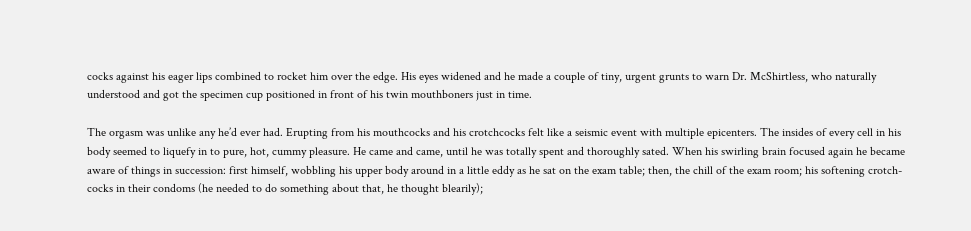cocks against his eager lips combined to rocket him over the edge. His eyes widened and he made a couple of tiny, urgent grunts to warn Dr. McShirtless, who naturally understood and got the specimen cup positioned in front of his twin mouthboners just in time.

The orgasm was unlike any he’d ever had. Erupting from his mouthcocks and his crotchcocks felt like a seismic event with multiple epicenters. The insides of every cell in his body seemed to liquefy in to pure, hot, cummy pleasure. He came and came, until he was totally spent and thoroughly sated. When his swirling brain focused again he became aware of things in succession: first himself, wobbling his upper body around in a little eddy as he sat on the exam table; then, the chill of the exam room; his softening crotch-cocks in their condoms (he needed to do something about that, he thought blearily);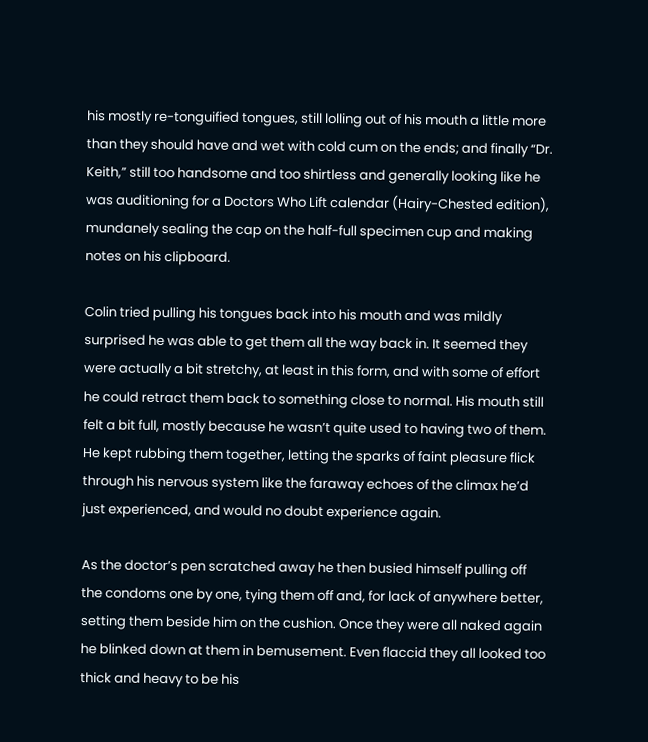his mostly re-tonguified tongues, still lolling out of his mouth a little more than they should have and wet with cold cum on the ends; and finally “Dr. Keith,” still too handsome and too shirtless and generally looking like he was auditioning for a Doctors Who Lift calendar (Hairy-Chested edition), mundanely sealing the cap on the half-full specimen cup and making notes on his clipboard.

Colin tried pulling his tongues back into his mouth and was mildly surprised he was able to get them all the way back in. It seemed they were actually a bit stretchy, at least in this form, and with some of effort he could retract them back to something close to normal. His mouth still felt a bit full, mostly because he wasn’t quite used to having two of them. He kept rubbing them together, letting the sparks of faint pleasure flick through his nervous system like the faraway echoes of the climax he’d just experienced, and would no doubt experience again.

As the doctor’s pen scratched away he then busied himself pulling off the condoms one by one, tying them off and, for lack of anywhere better, setting them beside him on the cushion. Once they were all naked again he blinked down at them in bemusement. Even flaccid they all looked too thick and heavy to be his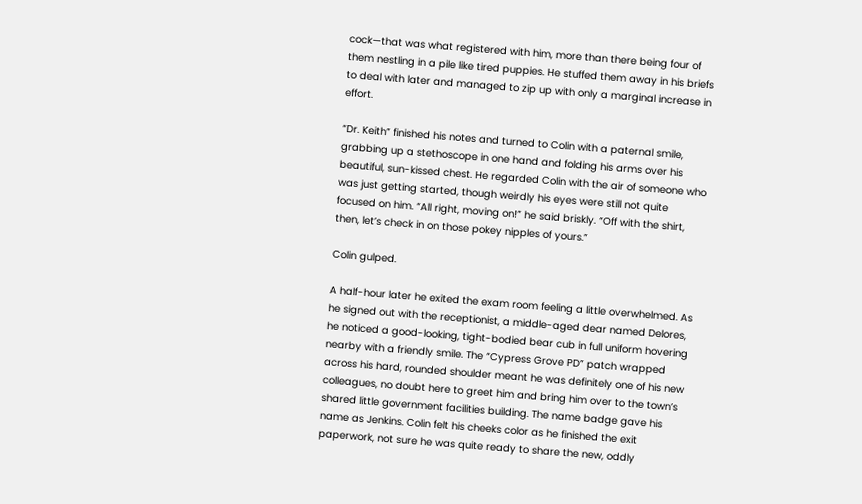cock—that was what registered with him, more than there being four of them nestling in a pile like tired puppies. He stuffed them away in his briefs to deal with later and managed to zip up with only a marginal increase in effort.

“Dr. Keith” finished his notes and turned to Colin with a paternal smile, grabbing up a stethoscope in one hand and folding his arms over his beautiful, sun-kissed chest. He regarded Colin with the air of someone who was just getting started, though weirdly his eyes were still not quite focused on him. “All right, moving on!” he said briskly. “Off with the shirt, then, let’s check in on those pokey nipples of yours.”

Colin gulped.

A half-hour later he exited the exam room feeling a little overwhelmed. As he signed out with the receptionist, a middle-aged dear named Delores, he noticed a good-looking, tight-bodied bear cub in full uniform hovering nearby with a friendly smile. The “Cypress Grove PD” patch wrapped across his hard, rounded shoulder meant he was definitely one of his new colleagues, no doubt here to greet him and bring him over to the town’s shared little government facilities building. The name badge gave his name as Jenkins. Colin felt his cheeks color as he finished the exit paperwork, not sure he was quite ready to share the new, oddly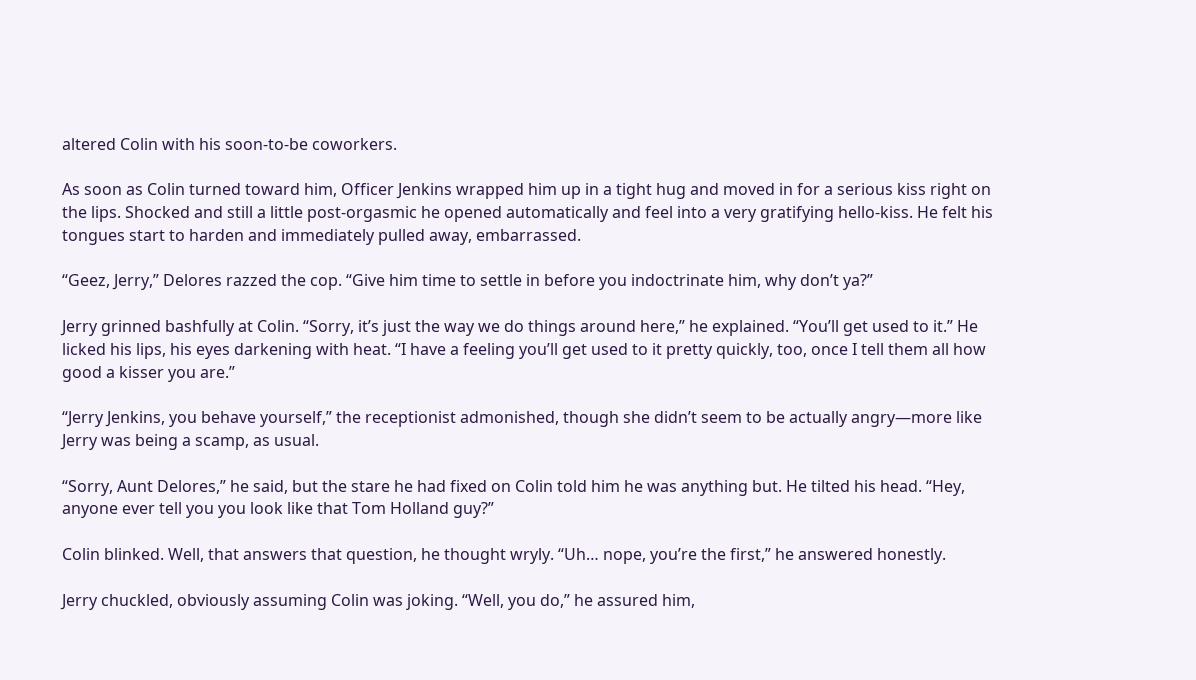altered Colin with his soon-to-be coworkers.

As soon as Colin turned toward him, Officer Jenkins wrapped him up in a tight hug and moved in for a serious kiss right on the lips. Shocked and still a little post-orgasmic he opened automatically and feel into a very gratifying hello-kiss. He felt his tongues start to harden and immediately pulled away, embarrassed.

“Geez, Jerry,” Delores razzed the cop. “Give him time to settle in before you indoctrinate him, why don’t ya?”

Jerry grinned bashfully at Colin. “Sorry, it’s just the way we do things around here,” he explained. “You’ll get used to it.” He licked his lips, his eyes darkening with heat. “I have a feeling you’ll get used to it pretty quickly, too, once I tell them all how good a kisser you are.”

“Jerry Jenkins, you behave yourself,” the receptionist admonished, though she didn’t seem to be actually angry—more like Jerry was being a scamp, as usual.

“Sorry, Aunt Delores,” he said, but the stare he had fixed on Colin told him he was anything but. He tilted his head. “Hey, anyone ever tell you you look like that Tom Holland guy?”

Colin blinked. Well, that answers that question, he thought wryly. “Uh… nope, you’re the first,” he answered honestly.

Jerry chuckled, obviously assuming Colin was joking. “Well, you do,” he assured him,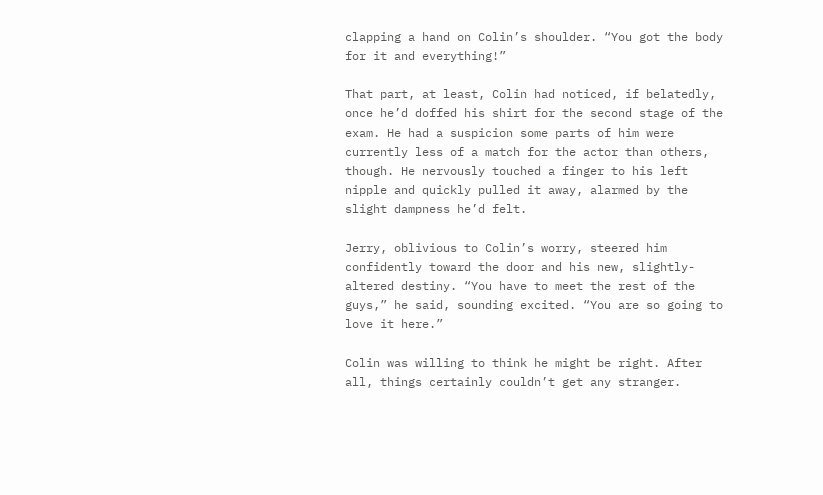clapping a hand on Colin’s shoulder. “You got the body for it and everything!”

That part, at least, Colin had noticed, if belatedly, once he’d doffed his shirt for the second stage of the exam. He had a suspicion some parts of him were currently less of a match for the actor than others, though. He nervously touched a finger to his left nipple and quickly pulled it away, alarmed by the slight dampness he’d felt.

Jerry, oblivious to Colin’s worry, steered him confidently toward the door and his new, slightly-altered destiny. “You have to meet the rest of the guys,” he said, sounding excited. “You are so going to love it here.”

Colin was willing to think he might be right. After all, things certainly couldn’t get any stranger.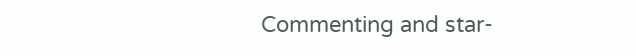Commenting and star-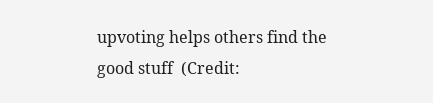upvoting helps others find the good stuff  (Credit: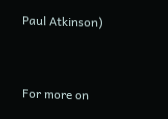Paul Atkinson)


For more on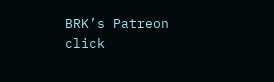BRK’s Patreon click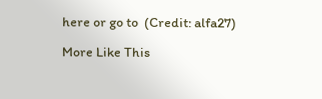here or go to  (Credit: alfa27)

More Like This